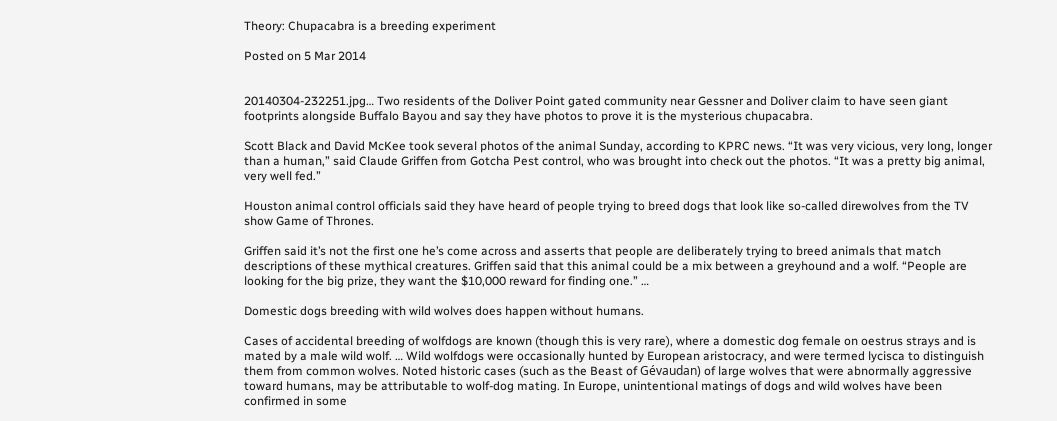Theory: Chupacabra is a breeding experiment

Posted on 5 Mar 2014


20140304-232251.jpg… Two residents of the Doliver Point gated community near Gessner and Doliver claim to have seen giant footprints alongside Buffalo Bayou and say they have photos to prove it is the mysterious chupacabra.

Scott Black and David McKee took several photos of the animal Sunday, according to KPRC news. “It was very vicious, very long, longer than a human,” said Claude Griffen from Gotcha Pest control, who was brought into check out the photos. “It was a pretty big animal, very well fed.”

Houston animal control officials said they have heard of people trying to breed dogs that look like so-called direwolves from the TV show Game of Thrones.

Griffen said it’s not the first one he’s come across and asserts that people are deliberately trying to breed animals that match descriptions of these mythical creatures. Griffen said that this animal could be a mix between a greyhound and a wolf. “People are looking for the big prize, they want the $10,000 reward for finding one.” …

Domestic dogs breeding with wild wolves does happen without humans.

Cases of accidental breeding of wolfdogs are known (though this is very rare), where a domestic dog female on oestrus strays and is mated by a male wild wolf. … Wild wolfdogs were occasionally hunted by European aristocracy, and were termed lycisca to distinguish them from common wolves. Noted historic cases (such as the Beast of Gévaudan) of large wolves that were abnormally aggressive toward humans, may be attributable to wolf-dog mating. In Europe, unintentional matings of dogs and wild wolves have been confirmed in some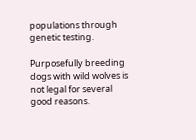populations through genetic testing.

Purposefully breeding dogs with wild wolves is not legal for several good reasons.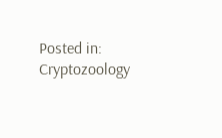Posted in: Cryptozoology